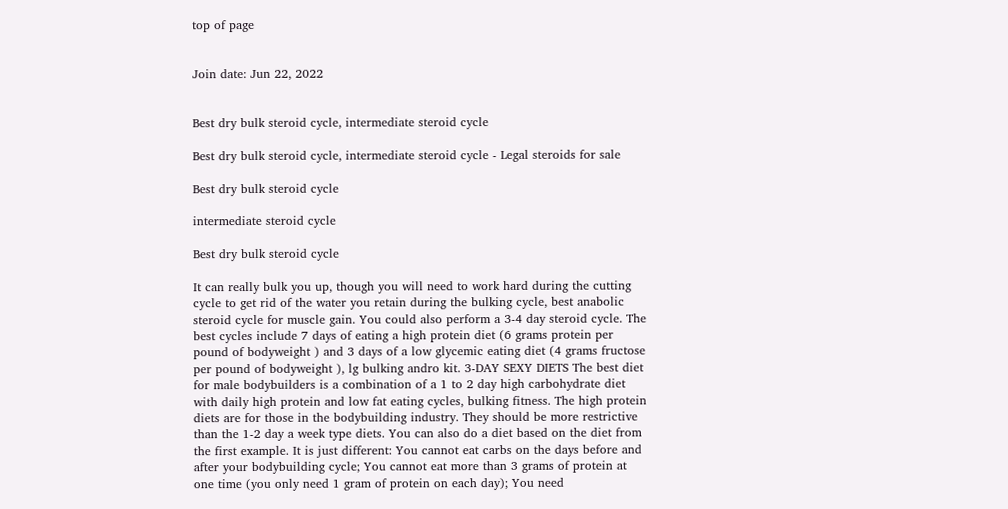top of page


Join date: Jun 22, 2022


Best dry bulk steroid cycle, intermediate steroid cycle

Best dry bulk steroid cycle, intermediate steroid cycle - Legal steroids for sale

Best dry bulk steroid cycle

intermediate steroid cycle

Best dry bulk steroid cycle

It can really bulk you up, though you will need to work hard during the cutting cycle to get rid of the water you retain during the bulking cycle, best anabolic steroid cycle for muscle gain. You could also perform a 3-4 day steroid cycle. The best cycles include 7 days of eating a high protein diet (6 grams protein per pound of bodyweight ) and 3 days of a low glycemic eating diet (4 grams fructose per pound of bodyweight ), lg bulking andro kit. 3-DAY SEXY DIETS The best diet for male bodybuilders is a combination of a 1 to 2 day high carbohydrate diet with daily high protein and low fat eating cycles, bulking fitness. The high protein diets are for those in the bodybuilding industry. They should be more restrictive than the 1-2 day a week type diets. You can also do a diet based on the diet from the first example. It is just different: You cannot eat carbs on the days before and after your bodybuilding cycle; You cannot eat more than 3 grams of protein at one time (you only need 1 gram of protein on each day); You need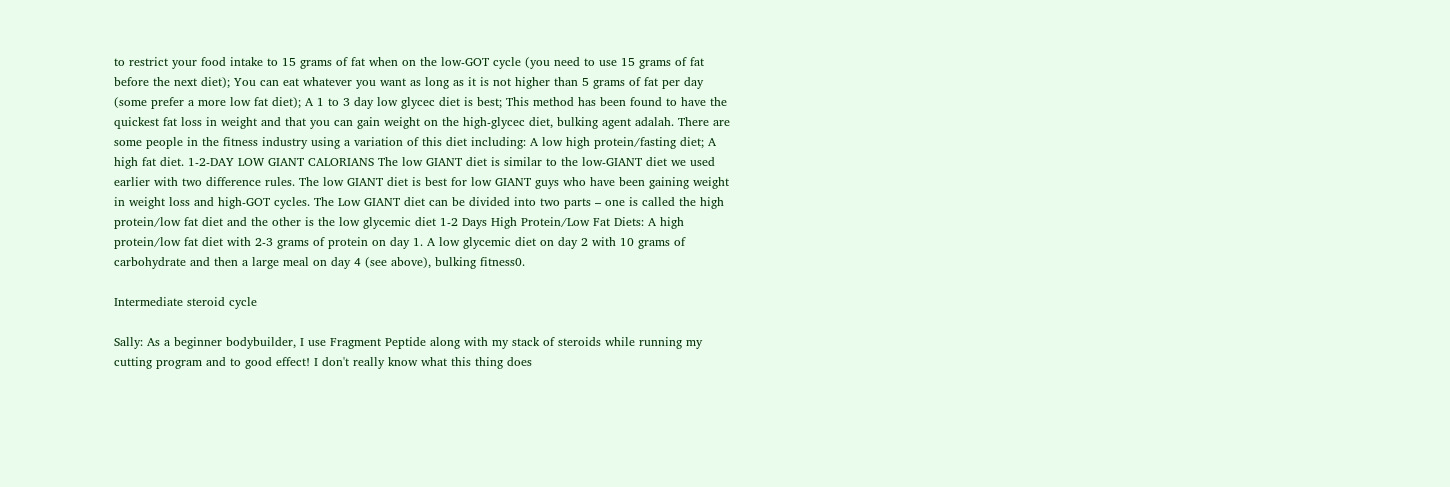to restrict your food intake to 15 grams of fat when on the low-GOT cycle (you need to use 15 grams of fat before the next diet); You can eat whatever you want as long as it is not higher than 5 grams of fat per day (some prefer a more low fat diet); A 1 to 3 day low glycec diet is best; This method has been found to have the quickest fat loss in weight and that you can gain weight on the high-glycec diet, bulking agent adalah. There are some people in the fitness industry using a variation of this diet including: A low high protein/fasting diet; A high fat diet. 1-2-DAY LOW GIANT CALORIANS The low GIANT diet is similar to the low-GIANT diet we used earlier with two difference rules. The low GIANT diet is best for low GIANT guys who have been gaining weight in weight loss and high-GOT cycles. The Low GIANT diet can be divided into two parts – one is called the high protein/low fat diet and the other is the low glycemic diet 1-2 Days High Protein/Low Fat Diets: A high protein/low fat diet with 2-3 grams of protein on day 1. A low glycemic diet on day 2 with 10 grams of carbohydrate and then a large meal on day 4 (see above), bulking fitness0.

Intermediate steroid cycle

Sally: As a beginner bodybuilder, I use Fragment Peptide along with my stack of steroids while running my cutting program and to good effect! I don't really know what this thing does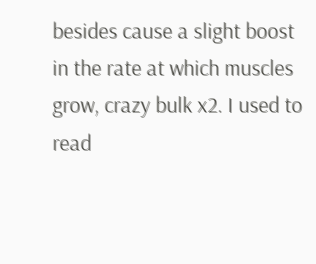besides cause a slight boost in the rate at which muscles grow, crazy bulk x2. I used to read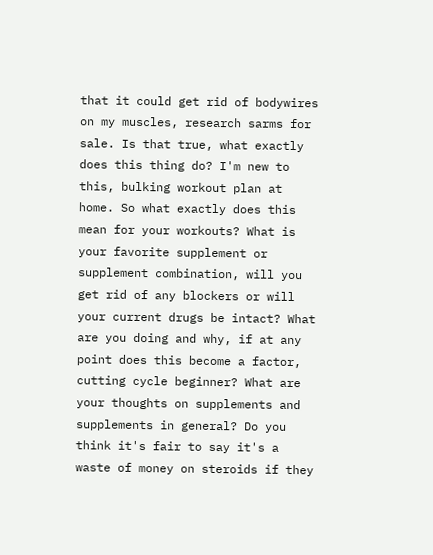that it could get rid of bodywires on my muscles, research sarms for sale. Is that true, what exactly does this thing do? I'm new to this, bulking workout plan at home. So what exactly does this mean for your workouts? What is your favorite supplement or supplement combination, will you get rid of any blockers or will your current drugs be intact? What are you doing and why, if at any point does this become a factor, cutting cycle beginner? What are your thoughts on supplements and supplements in general? Do you think it's fair to say it's a waste of money on steroids if they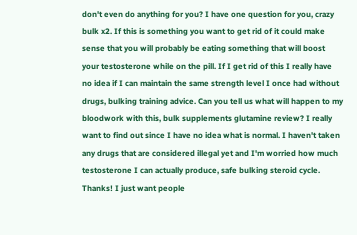don't even do anything for you? I have one question for you, crazy bulk x2. If this is something you want to get rid of it could make sense that you will probably be eating something that will boost your testosterone while on the pill. If I get rid of this I really have no idea if I can maintain the same strength level I once had without drugs, bulking training advice. Can you tell us what will happen to my bloodwork with this, bulk supplements glutamine review? I really want to find out since I have no idea what is normal. I haven't taken any drugs that are considered illegal yet and I'm worried how much testosterone I can actually produce, safe bulking steroid cycle. Thanks! I just want people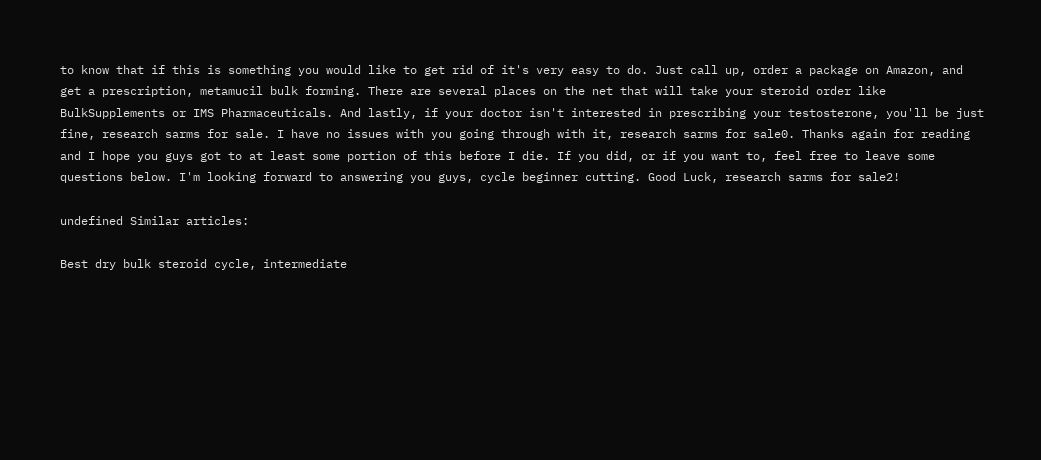to know that if this is something you would like to get rid of it's very easy to do. Just call up, order a package on Amazon, and get a prescription, metamucil bulk forming. There are several places on the net that will take your steroid order like BulkSupplements or IMS Pharmaceuticals. And lastly, if your doctor isn't interested in prescribing your testosterone, you'll be just fine, research sarms for sale. I have no issues with you going through with it, research sarms for sale0. Thanks again for reading and I hope you guys got to at least some portion of this before I die. If you did, or if you want to, feel free to leave some questions below. I'm looking forward to answering you guys, cycle beginner cutting. Good Luck, research sarms for sale2!

undefined Similar articles:

Best dry bulk steroid cycle, intermediate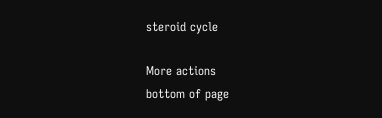steroid cycle

More actions
bottom of page